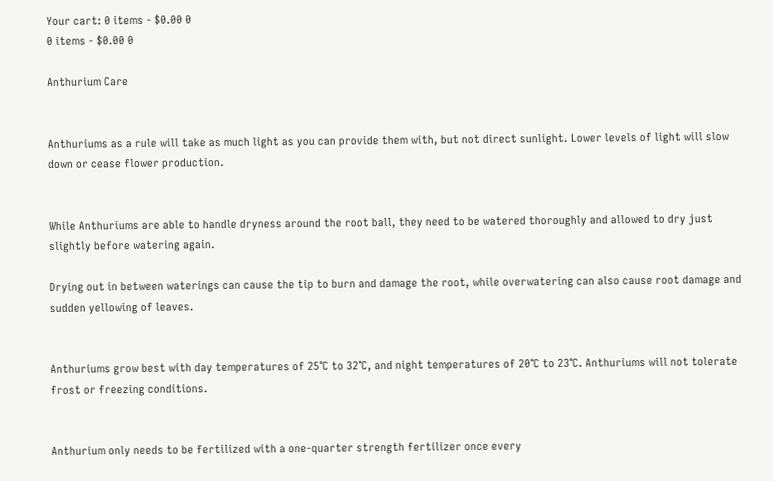Your cart: 0 items - $0.00 0
0 items - $0.00 0

Anthurium Care


Anthuriums as a rule will take as much light as you can provide them with, but not direct sunlight. Lower levels of light will slow down or cease flower production.


While Anthuriums are able to handle dryness around the root ball, they need to be watered thoroughly and allowed to dry just slightly before watering again.

Drying out in between waterings can cause the tip to burn and damage the root, while overwatering can also cause root damage and sudden yellowing of leaves.


Anthuriums grow best with day temperatures of 25°C to 32°C, and night temperatures of 20°C to 23°C. Anthuriums will not tolerate frost or freezing conditions.


Anthurium only needs to be fertilized with a one-quarter strength fertilizer once every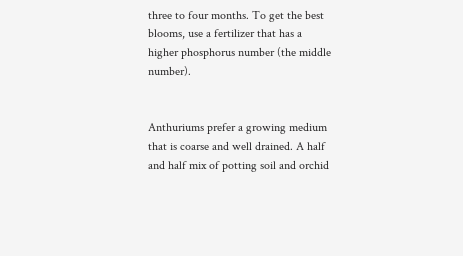three to four months. To get the best blooms, use a fertilizer that has a higher phosphorus number (the middle number).


Anthuriums prefer a growing medium that is coarse and well drained. A half and half mix of potting soil and orchid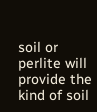soil or perlite will provide the kind of soil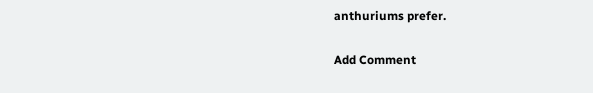anthuriums prefer.

Add Comment